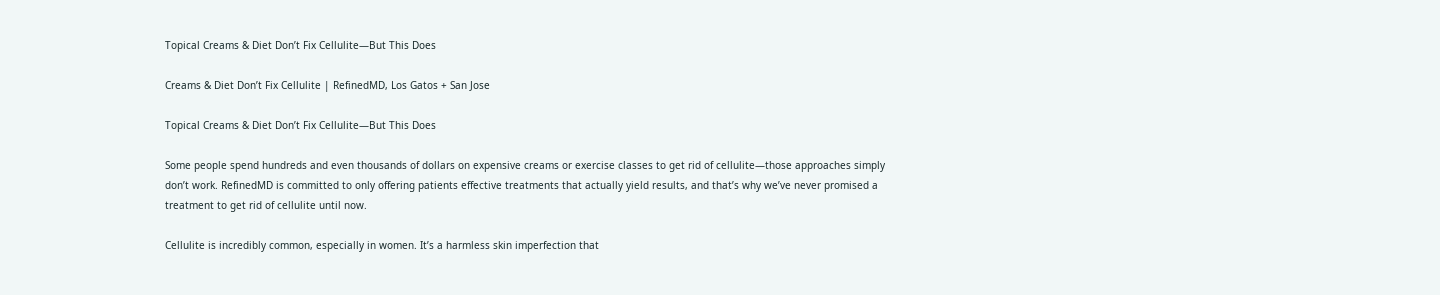Topical Creams & Diet Don’t Fix Cellulite—But This Does

Creams & Diet Don’t Fix Cellulite | RefinedMD, Los Gatos + San Jose

Topical Creams & Diet Don’t Fix Cellulite—But This Does

Some people spend hundreds and even thousands of dollars on expensive creams or exercise classes to get rid of cellulite—those approaches simply don’t work. RefinedMD is committed to only offering patients effective treatments that actually yield results, and that’s why we’ve never promised a treatment to get rid of cellulite until now.

Cellulite is incredibly common, especially in women. It’s a harmless skin imperfection that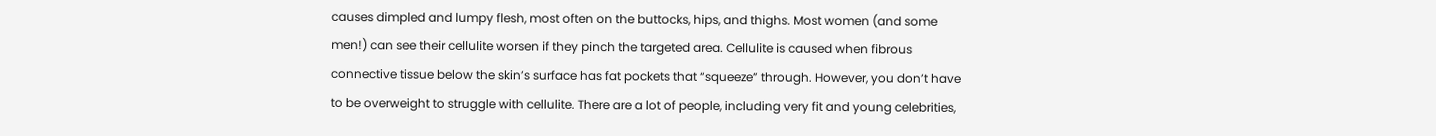causes dimpled and lumpy flesh, most often on the buttocks, hips, and thighs. Most women (and some men!) can see their cellulite worsen if they pinch the targeted area. Cellulite is caused when fibrous connective tissue below the skin’s surface has fat pockets that “squeeze” through. However, you don’t have to be overweight to struggle with cellulite. There are a lot of people, including very fit and young celebrities,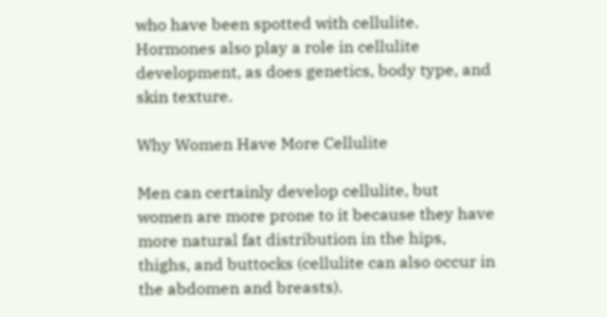who have been spotted with cellulite. Hormones also play a role in cellulite development, as does genetics, body type, and skin texture.

Why Women Have More Cellulite

Men can certainly develop cellulite, but women are more prone to it because they have more natural fat distribution in the hips, thighs, and buttocks (cellulite can also occur in the abdomen and breasts).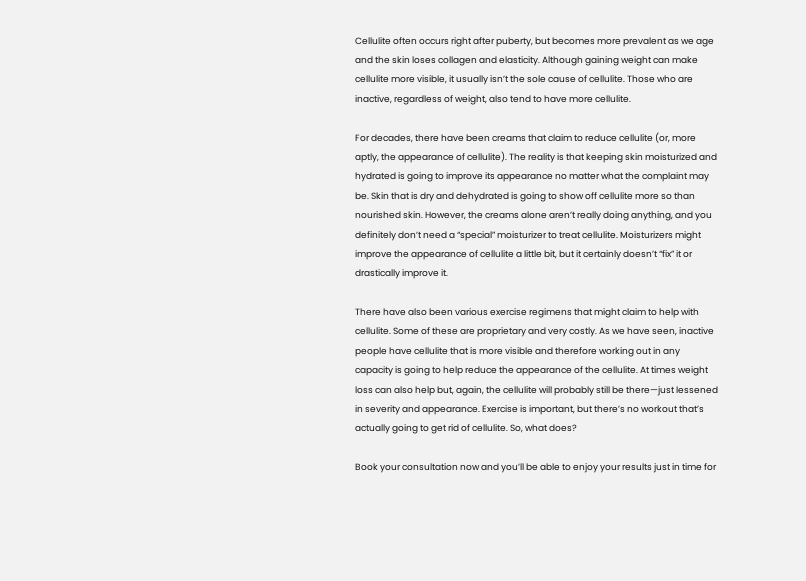Cellulite often occurs right after puberty, but becomes more prevalent as we age and the skin loses collagen and elasticity. Although gaining weight can make cellulite more visible, it usually isn’t the sole cause of cellulite. Those who are inactive, regardless of weight, also tend to have more cellulite.

For decades, there have been creams that claim to reduce cellulite (or, more aptly, the appearance of cellulite). The reality is that keeping skin moisturized and hydrated is going to improve its appearance no matter what the complaint may be. Skin that is dry and dehydrated is going to show off cellulite more so than nourished skin. However, the creams alone aren’t really doing anything, and you definitely don’t need a “special” moisturizer to treat cellulite. Moisturizers might improve the appearance of cellulite a little bit, but it certainly doesn’t “fix” it or drastically improve it.

There have also been various exercise regimens that might claim to help with cellulite. Some of these are proprietary and very costly. As we have seen, inactive people have cellulite that is more visible and therefore working out in any capacity is going to help reduce the appearance of the cellulite. At times weight loss can also help but, again, the cellulite will probably still be there—just lessened in severity and appearance. Exercise is important, but there’s no workout that’s actually going to get rid of cellulite. So, what does?

Book your consultation now and you’ll be able to enjoy your results just in time for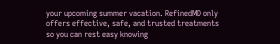your upcoming summer vacation. RefinedMD only offers effective, safe, and trusted treatments so you can rest easy knowing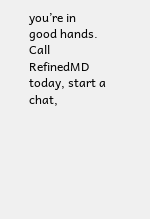you’re in good hands. Call RefinedMD today, start a chat,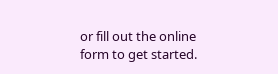or fill out the online form to get started.